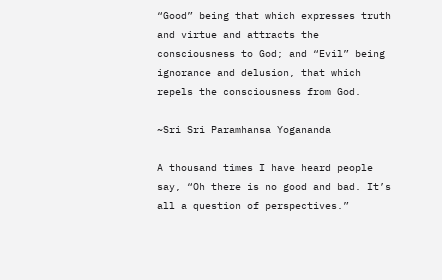“Good” being that which expresses truth and virtue and attracts the consciousness to God; and “Evil” being ignorance and delusion, that which repels the consciousness from God.

~Sri Sri Paramhansa Yogananda

A thousand times I have heard people say, “Oh there is no good and bad. It’s all a question of perspectives.”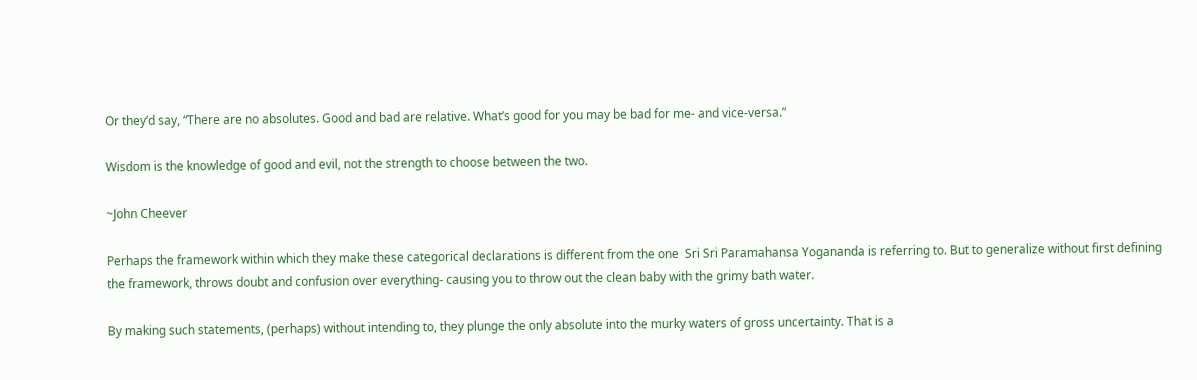Or they’d say, “There are no absolutes. Good and bad are relative. What’s good for you may be bad for me- and vice-versa.”

Wisdom is the knowledge of good and evil, not the strength to choose between the two.

~John Cheever

Perhaps the framework within which they make these categorical declarations is different from the one  Sri Sri Paramahansa Yogananda is referring to. But to generalize without first defining the framework, throws doubt and confusion over everything- causing you to throw out the clean baby with the grimy bath water.

By making such statements, (perhaps) without intending to, they plunge the only absolute into the murky waters of gross uncertainty. That is a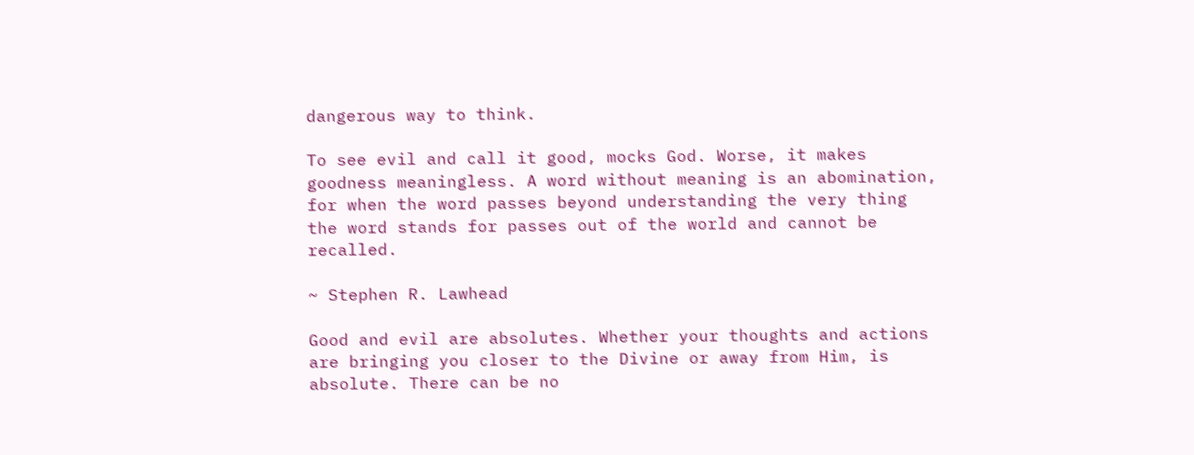dangerous way to think.

To see evil and call it good, mocks God. Worse, it makes goodness meaningless. A word without meaning is an abomination, for when the word passes beyond understanding the very thing the word stands for passes out of the world and cannot be recalled.

~ Stephen R. Lawhead

Good and evil are absolutes. Whether your thoughts and actions are bringing you closer to the Divine or away from Him, is absolute. There can be no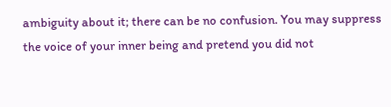ambiguity about it; there can be no confusion. You may suppress the voice of your inner being and pretend you did not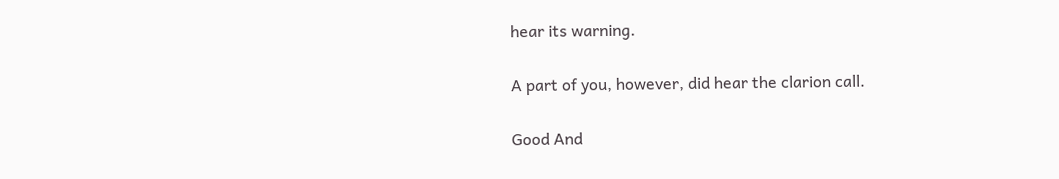hear its warning.

A part of you, however, did hear the clarion call.

Good And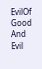EvilOf Good And Evil